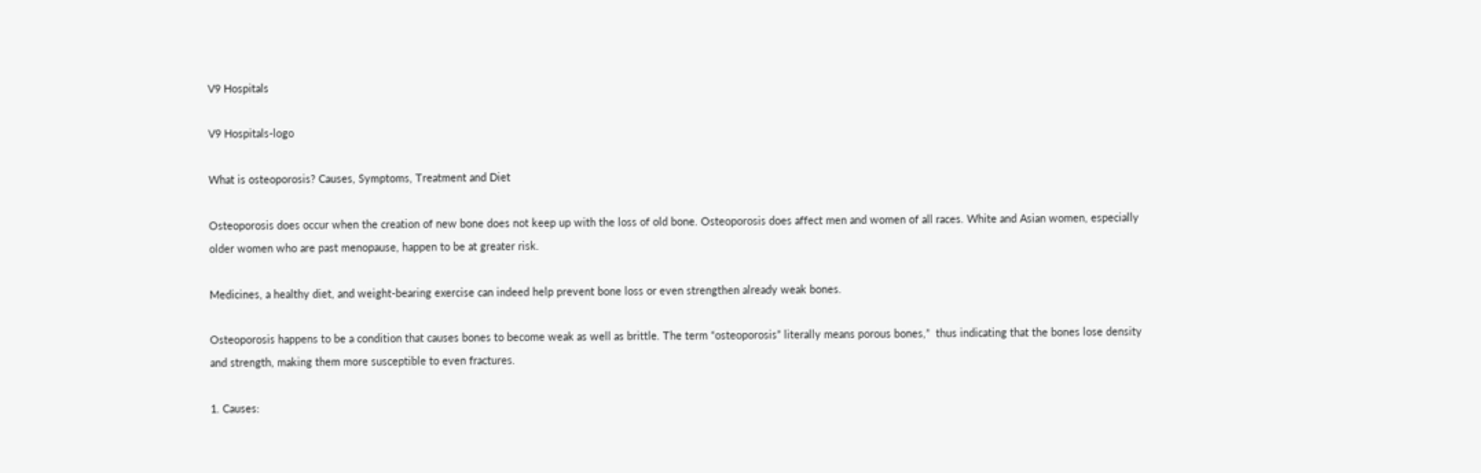V9 Hospitals

V9 Hospitals-logo

What is osteoporosis? Causes, Symptoms, Treatment and Diet

Osteoporosis does occur when the creation of new bone does not keep up with the loss of old bone. Osteoporosis does affect men and women of all races. White and Asian women, especially older women who are past menopause, happen to be at greater risk.

Medicines, a healthy diet, and weight-bearing exercise can indeed help prevent bone loss or even strengthen already weak bones.

Osteoporosis happens to be a condition that causes bones to become weak as well as brittle. The term “osteoporosis” literally means porous bones,”  thus indicating that the bones lose density and strength, making them more susceptible to even fractures.

1. Causes: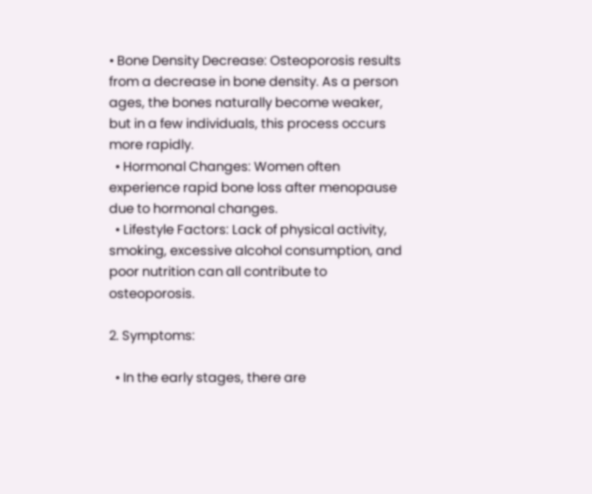• Bone Density Decrease: Osteoporosis results from a decrease in bone density. As a person ages, the bones naturally become weaker, but in a few individuals, this process occurs more rapidly.
  • Hormonal Changes: Women often experience rapid bone loss after menopause due to hormonal changes.
  • Lifestyle Factors: Lack of physical activity, smoking, excessive alcohol consumption, and poor nutrition can all contribute to osteoporosis.

2. Symptoms:

  • In the early stages, there are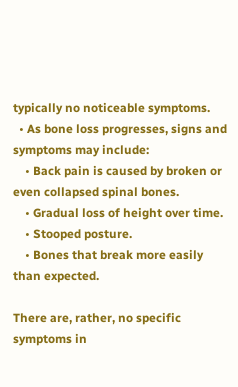typically no noticeable symptoms.
  • As bone loss progresses, signs and symptoms may include:
    • Back pain is caused by broken or even collapsed spinal bones.
    • Gradual loss of height over time.
    • Stooped posture.
    • Bones that break more easily than expected.

There are, rather, no specific symptoms in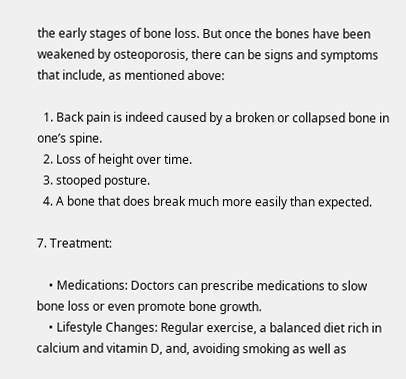the early stages of bone loss. But once the bones have been weakened by osteoporosis, there can be signs and symptoms that include, as mentioned above:

  1. Back pain is indeed caused by a broken or collapsed bone in one’s spine.
  2. Loss of height over time.
  3. stooped posture.
  4. A bone that does break much more easily than expected.

7. Treatment:

    • Medications: Doctors can prescribe medications to slow bone loss or even promote bone growth.
    • Lifestyle Changes: Regular exercise, a balanced diet rich in calcium and vitamin D, and, avoiding smoking as well as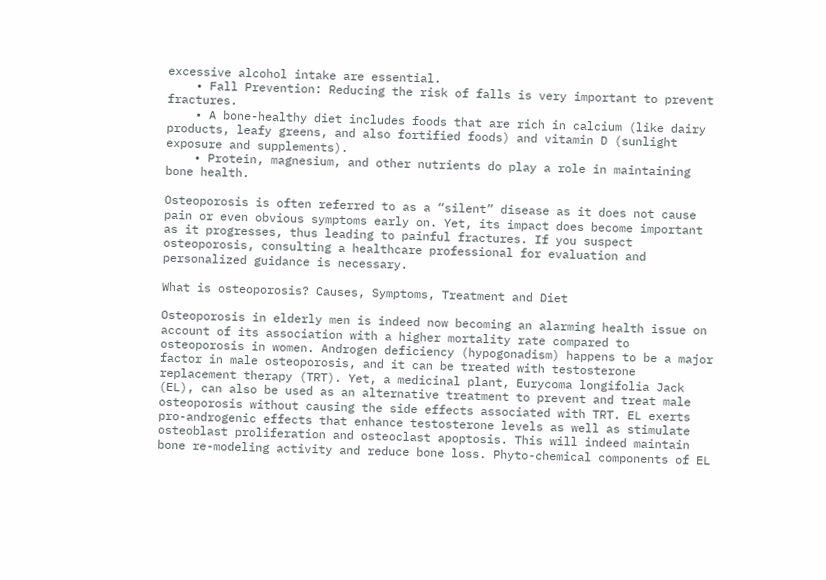excessive alcohol intake are essential.
    • Fall Prevention: Reducing the risk of falls is very important to prevent fractures.
    • A bone-healthy diet includes foods that are rich in calcium (like dairy products, leafy greens, and also fortified foods) and vitamin D (sunlight exposure and supplements).
    • Protein, magnesium, and other nutrients do play a role in maintaining bone health.

Osteoporosis is often referred to as a “silent” disease as it does not cause pain or even obvious symptoms early on. Yet, its impact does become important as it progresses, thus leading to painful fractures. If you suspect osteoporosis, consulting a healthcare professional for evaluation and personalized guidance is necessary.

What is osteoporosis? Causes, Symptoms, Treatment and Diet

Osteoporosis in elderly men is indeed now becoming an alarming health issue on account of its association with a higher mortality rate compared to osteoporosis in women. Androgen deficiency (hypogonadism) happens to be a major factor in male osteoporosis, and it can be treated with testosterone replacement therapy (TRT). Yet, a medicinal plant, Eurycoma longifolia Jack (EL), can also be used as an alternative treatment to prevent and treat male osteoporosis without causing the side effects associated with TRT. EL exerts pro-androgenic effects that enhance testosterone levels as well as stimulate osteoblast proliferation and osteoclast apoptosis. This will indeed maintain bone re-modeling activity and reduce bone loss. Phyto-chemical components of EL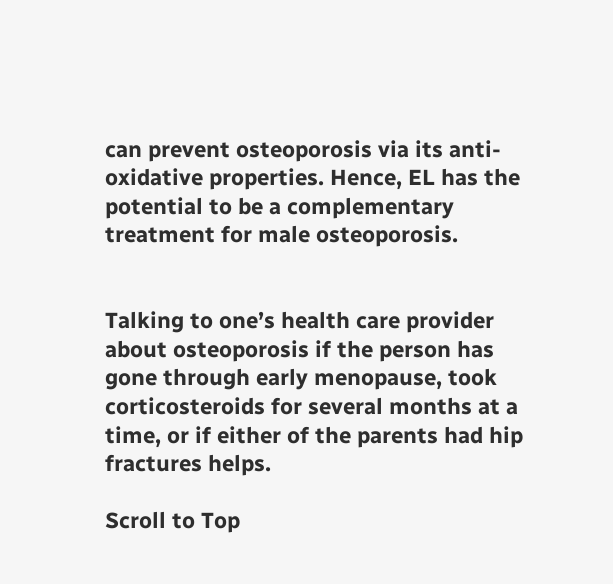can prevent osteoporosis via its anti-oxidative properties. Hence, EL has the potential to be a complementary treatment for male osteoporosis.


Talking to one’s health care provider about osteoporosis if the person has gone through early menopause, took corticosteroids for several months at a time, or if either of the parents had hip fractures helps.

Scroll to Top